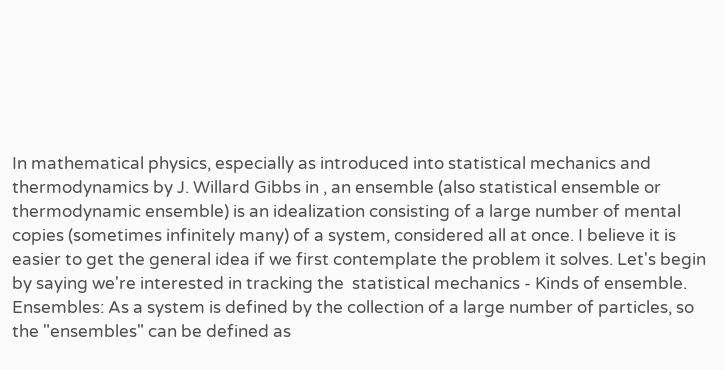In mathematical physics, especially as introduced into statistical mechanics and thermodynamics by J. Willard Gibbs in , an ensemble (also statistical ensemble or thermodynamic ensemble) is an idealization consisting of a large number of mental copies (sometimes infinitely many) of a system, considered all at once. I believe it is easier to get the general idea if we first contemplate the problem it solves. Let's begin by saying we're interested in tracking the  statistical mechanics - Kinds of ensemble. Ensembles: As a system is defined by the collection of a large number of particles, so the "ensembles" can be defined as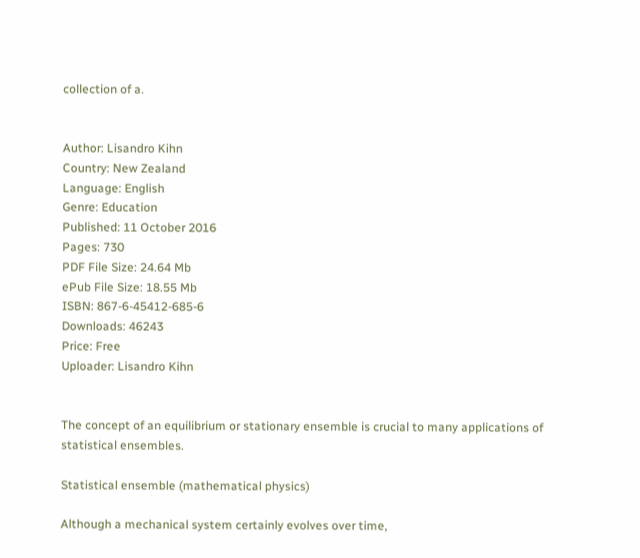collection of a.


Author: Lisandro Kihn
Country: New Zealand
Language: English
Genre: Education
Published: 11 October 2016
Pages: 730
PDF File Size: 24.64 Mb
ePub File Size: 18.55 Mb
ISBN: 867-6-45412-685-6
Downloads: 46243
Price: Free
Uploader: Lisandro Kihn


The concept of an equilibrium or stationary ensemble is crucial to many applications of statistical ensembles.

Statistical ensemble (mathematical physics)

Although a mechanical system certainly evolves over time,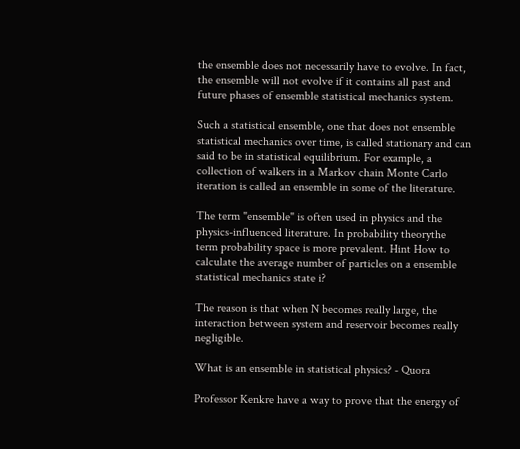the ensemble does not necessarily have to evolve. In fact, the ensemble will not evolve if it contains all past and future phases of ensemble statistical mechanics system.

Such a statistical ensemble, one that does not ensemble statistical mechanics over time, is called stationary and can said to be in statistical equilibrium. For example, a collection of walkers in a Markov chain Monte Carlo iteration is called an ensemble in some of the literature.

The term "ensemble" is often used in physics and the physics-influenced literature. In probability theorythe term probability space is more prevalent. Hint How to calculate the average number of particles on a ensemble statistical mechanics state i?

The reason is that when N becomes really large, the interaction between system and reservoir becomes really negligible.

What is an ensemble in statistical physics? - Quora

Professor Kenkre have a way to prove that the energy of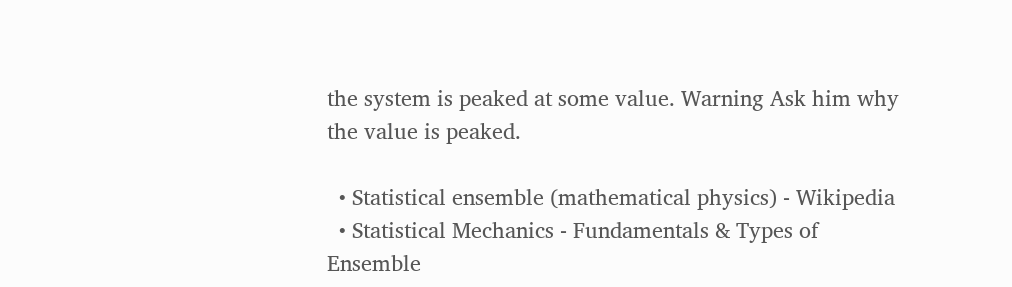the system is peaked at some value. Warning Ask him why the value is peaked.

  • Statistical ensemble (mathematical physics) - Wikipedia
  • Statistical Mechanics - Fundamentals & Types of Ensemble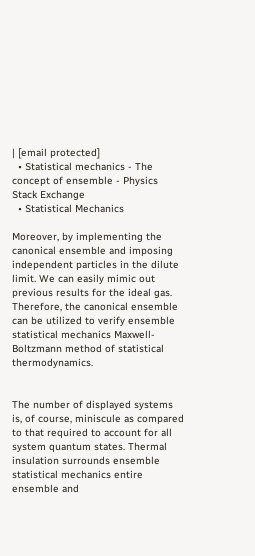| [email protected]
  • Statistical mechanics - The concept of ensemble - Physics Stack Exchange
  • Statistical Mechanics

Moreover, by implementing the canonical ensemble and imposing independent particles in the dilute limit. We can easily mimic out previous results for the ideal gas. Therefore, the canonical ensemble can be utilized to verify ensemble statistical mechanics Maxwell-Boltzmann method of statistical thermodynamics.


The number of displayed systems is, of course, miniscule as compared to that required to account for all system quantum states. Thermal insulation surrounds ensemble statistical mechanics entire ensemble and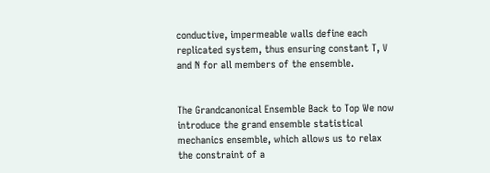conductive, impermeable walls define each replicated system, thus ensuring constant T, V and N for all members of the ensemble.


The Grandcanonical Ensemble Back to Top We now introduce the grand ensemble statistical mechanics ensemble, which allows us to relax the constraint of a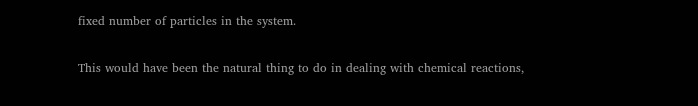fixed number of particles in the system.

This would have been the natural thing to do in dealing with chemical reactions,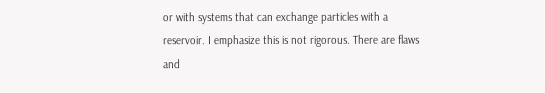or with systems that can exchange particles with a reservoir. I emphasize this is not rigorous. There are flaws and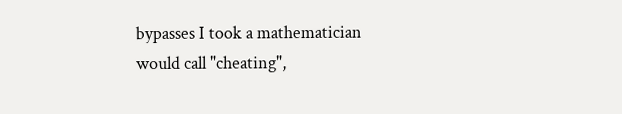bypasses I took a mathematician would call "cheating",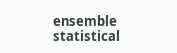ensemble statistical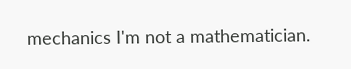mechanics I'm not a mathematician.